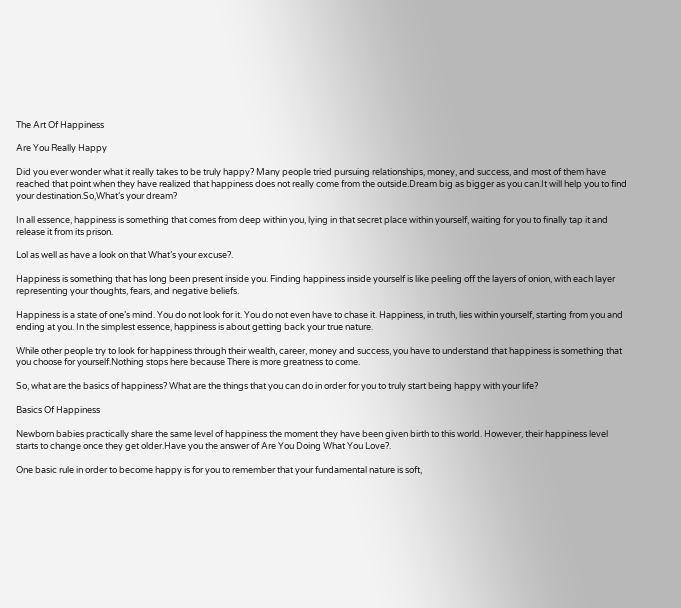The Art Of Happiness

Are You Really Happy

Did you ever wonder what it really takes to be truly happy? Many people tried pursuing relationships, money, and success, and most of them have reached that point when they have realized that happiness does not really come from the outside.Dream big as bigger as you can.It will help you to find your destination.So,What’s your dream?

In all essence, happiness is something that comes from deep within you, lying in that secret place within yourself, waiting for you to finally tap it and release it from its prison.

Lol as well as have a look on that What’s your excuse?.

Happiness is something that has long been present inside you. Finding happiness inside yourself is like peeling off the layers of onion, with each layer representing your thoughts, fears, and negative beliefs.

Happiness is a state of one’s mind. You do not look for it. You do not even have to chase it. Happiness, in truth, lies within yourself, starting from you and ending at you. In the simplest essence, happiness is about getting back your true nature.

While other people try to look for happiness through their wealth, career, money and success, you have to understand that happiness is something that you choose for yourself.Nothing stops here because There is more greatness to come.

So, what are the basics of happiness? What are the things that you can do in order for you to truly start being happy with your life?

Basics Of Happiness

Newborn babies practically share the same level of happiness the moment they have been given birth to this world. However, their happiness level starts to change once they get older.Have you the answer of Are You Doing What You Love?.

One basic rule in order to become happy is for you to remember that your fundamental nature is soft,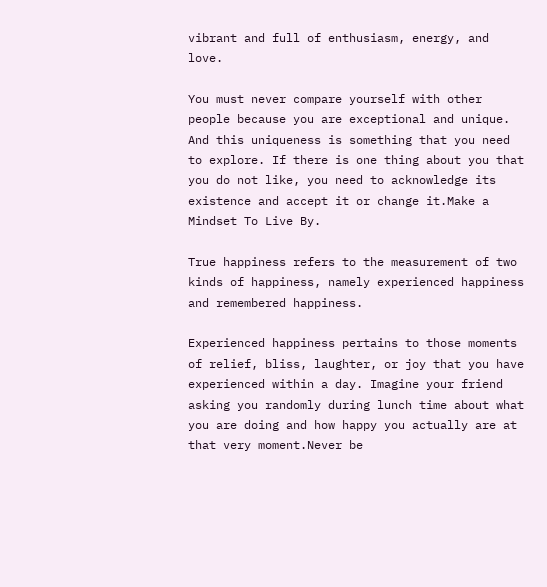vibrant and full of enthusiasm, energy, and love.

You must never compare yourself with other people because you are exceptional and unique. And this uniqueness is something that you need to explore. If there is one thing about you that you do not like, you need to acknowledge its existence and accept it or change it.Make a Mindset To Live By.

True happiness refers to the measurement of two kinds of happiness, namely experienced happiness and remembered happiness.

Experienced happiness pertains to those moments of relief, bliss, laughter, or joy that you have experienced within a day. Imagine your friend asking you randomly during lunch time about what you are doing and how happy you actually are at that very moment.Never be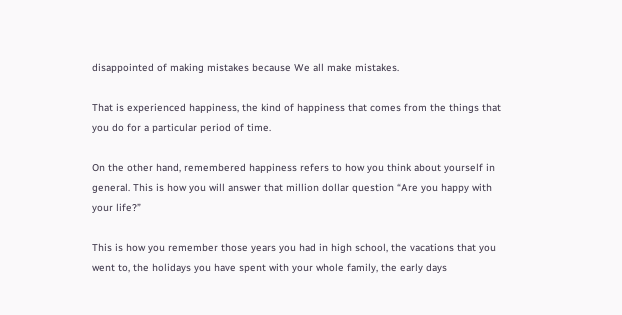disappointed of making mistakes because We all make mistakes.

That is experienced happiness, the kind of happiness that comes from the things that you do for a particular period of time.

On the other hand, remembered happiness refers to how you think about yourself in general. This is how you will answer that million dollar question “Are you happy with your life?”

This is how you remember those years you had in high school, the vacations that you went to, the holidays you have spent with your whole family, the early days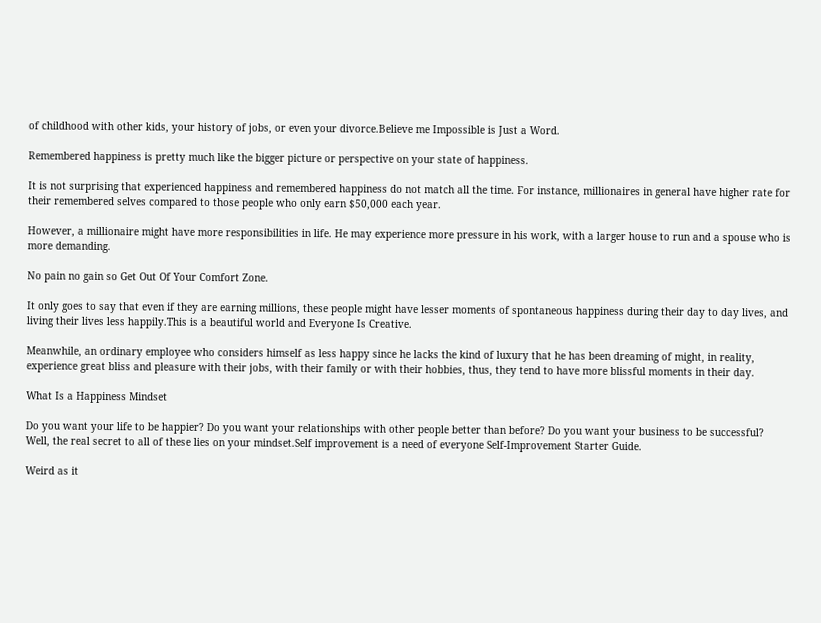of childhood with other kids, your history of jobs, or even your divorce.Believe me Impossible is Just a Word.

Remembered happiness is pretty much like the bigger picture or perspective on your state of happiness.

It is not surprising that experienced happiness and remembered happiness do not match all the time. For instance, millionaires in general have higher rate for their remembered selves compared to those people who only earn $50,000 each year.

However, a millionaire might have more responsibilities in life. He may experience more pressure in his work, with a larger house to run and a spouse who is more demanding.

No pain no gain so Get Out Of Your Comfort Zone.

It only goes to say that even if they are earning millions, these people might have lesser moments of spontaneous happiness during their day to day lives, and living their lives less happily.This is a beautiful world and Everyone Is Creative.

Meanwhile, an ordinary employee who considers himself as less happy since he lacks the kind of luxury that he has been dreaming of might, in reality, experience great bliss and pleasure with their jobs, with their family or with their hobbies, thus, they tend to have more blissful moments in their day.

What Is a Happiness Mindset

Do you want your life to be happier? Do you want your relationships with other people better than before? Do you want your business to be successful? Well, the real secret to all of these lies on your mindset.Self improvement is a need of everyone Self-Improvement Starter Guide.

Weird as it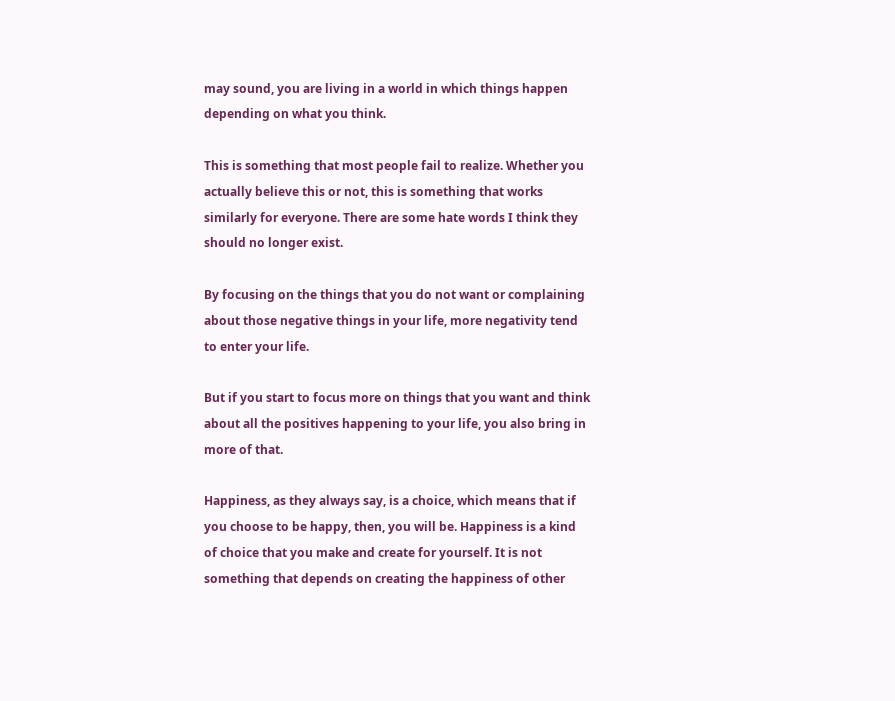may sound, you are living in a world in which things happen depending on what you think.

This is something that most people fail to realize. Whether you actually believe this or not, this is something that works similarly for everyone. There are some hate words I think they should no longer exist.

By focusing on the things that you do not want or complaining about those negative things in your life, more negativity tend to enter your life.

But if you start to focus more on things that you want and think about all the positives happening to your life, you also bring in more of that.

Happiness, as they always say, is a choice, which means that if you choose to be happy, then, you will be. Happiness is a kind of choice that you make and create for yourself. It is not something that depends on creating the happiness of other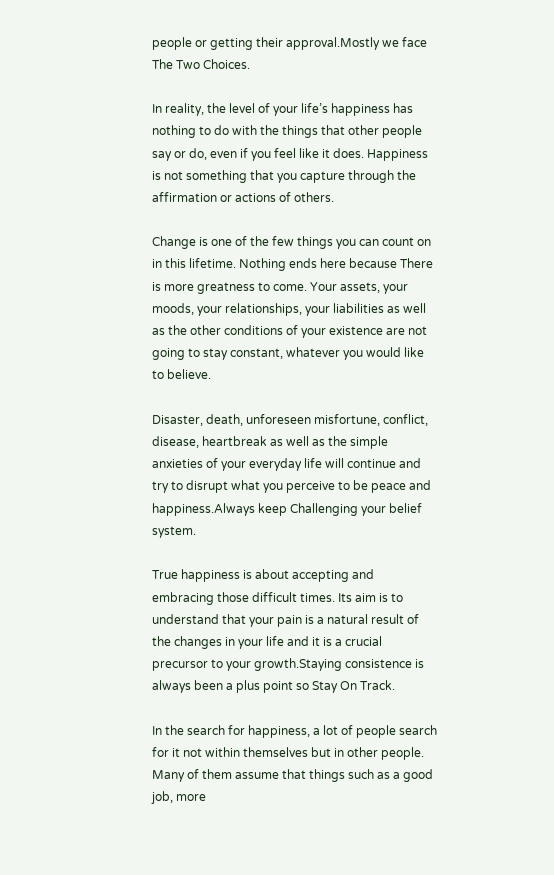people or getting their approval.Mostly we face The Two Choices.

In reality, the level of your life’s happiness has nothing to do with the things that other people say or do, even if you feel like it does. Happiness is not something that you capture through the affirmation or actions of others.

Change is one of the few things you can count on in this lifetime. Nothing ends here because There is more greatness to come. Your assets, your moods, your relationships, your liabilities as well as the other conditions of your existence are not going to stay constant, whatever you would like to believe.

Disaster, death, unforeseen misfortune, conflict, disease, heartbreak as well as the simple anxieties of your everyday life will continue and try to disrupt what you perceive to be peace and happiness.Always keep Challenging your belief system.

True happiness is about accepting and embracing those difficult times. Its aim is to understand that your pain is a natural result of the changes in your life and it is a crucial precursor to your growth.Staying consistence is always been a plus point so Stay On Track.

In the search for happiness, a lot of people search for it not within themselves but in other people. Many of them assume that things such as a good job, more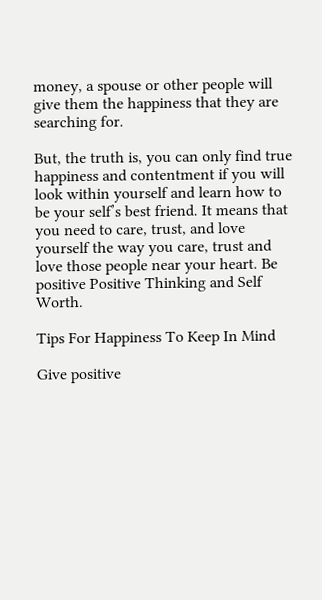money, a spouse or other people will give them the happiness that they are searching for.

But, the truth is, you can only find true happiness and contentment if you will look within yourself and learn how to be your self’s best friend. It means that you need to care, trust, and love yourself the way you care, trust and love those people near your heart. Be positive Positive Thinking and Self Worth.

Tips For Happiness To Keep In Mind

Give positive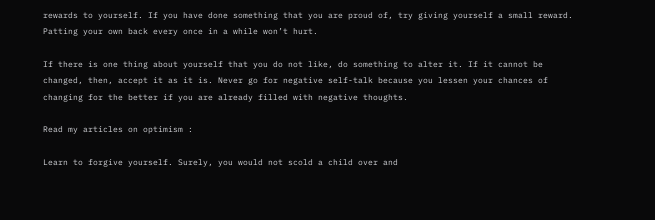rewards to yourself. If you have done something that you are proud of, try giving yourself a small reward. Patting your own back every once in a while won’t hurt.

If there is one thing about yourself that you do not like, do something to alter it. If it cannot be changed, then, accept it as it is. Never go for negative self-talk because you lessen your chances of changing for the better if you are already filled with negative thoughts.

Read my articles on optimism :

Learn to forgive yourself. Surely, you would not scold a child over and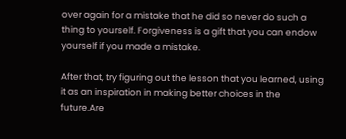over again for a mistake that he did so never do such a thing to yourself. Forgiveness is a gift that you can endow yourself if you made a mistake.

After that, try figuring out the lesson that you learned, using it as an inspiration in making better choices in the future.Are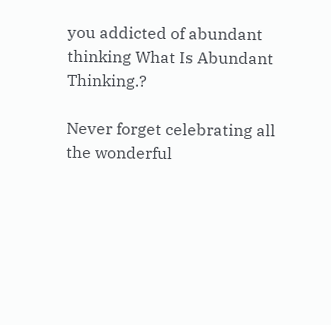you addicted of abundant thinking What Is Abundant Thinking.?

Never forget celebrating all the wonderful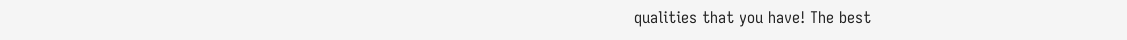qualities that you have! The best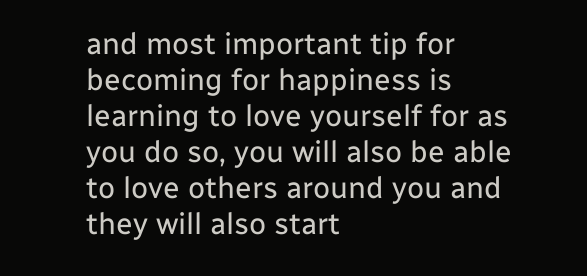and most important tip for becoming for happiness is learning to love yourself for as you do so, you will also be able to love others around you and they will also start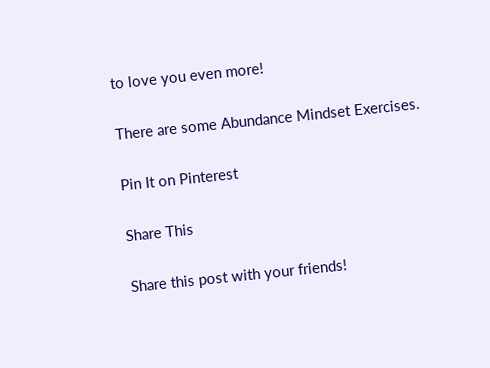to love you even more!

There are some Abundance Mindset Exercises.

Pin It on Pinterest

Share This

Share this post with your friends!